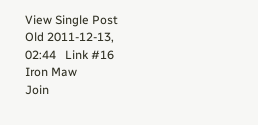View Single Post
Old 2011-12-13, 02:44   Link #16
Iron Maw
Join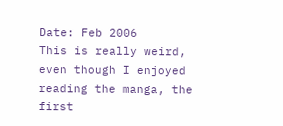Date: Feb 2006
This is really weird, even though I enjoyed reading the manga, the first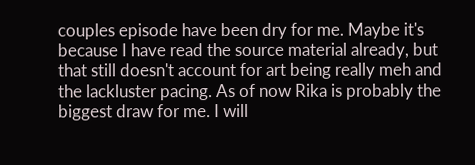couples episode have been dry for me. Maybe it's because I have read the source material already, but that still doesn't account for art being really meh and the lackluster pacing. As of now Rika is probably the biggest draw for me. I will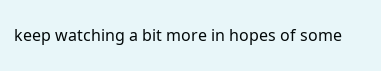keep watching a bit more in hopes of some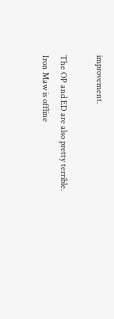improvement.

The OP and ED are also pretty terrible.
Iron Maw is offline